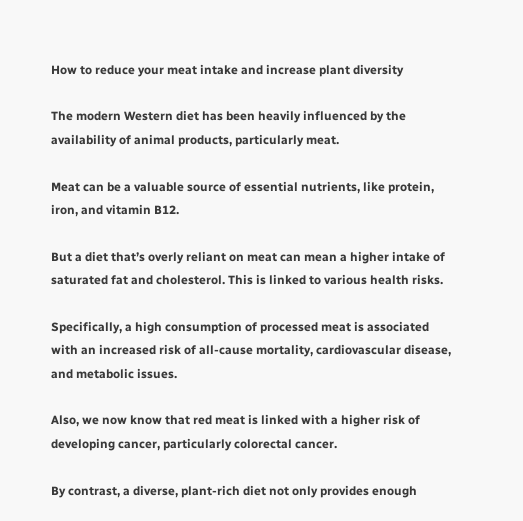How to reduce your meat intake and increase plant diversity

The modern Western diet has been heavily influenced by the availability of animal products, particularly meat.

Meat can be a valuable source of essential nutrients, like protein, iron, and vitamin B12.

But a diet that’s overly reliant on meat can mean a higher intake of saturated fat and cholesterol. This is linked to various health risks.

Specifically, a high consumption of processed meat is associated with an increased risk of all-cause mortality, cardiovascular disease, and metabolic issues.

Also, we now know that red meat is linked with a higher risk of developing cancer, particularly colorectal cancer.

By contrast, a diverse, plant-rich diet not only provides enough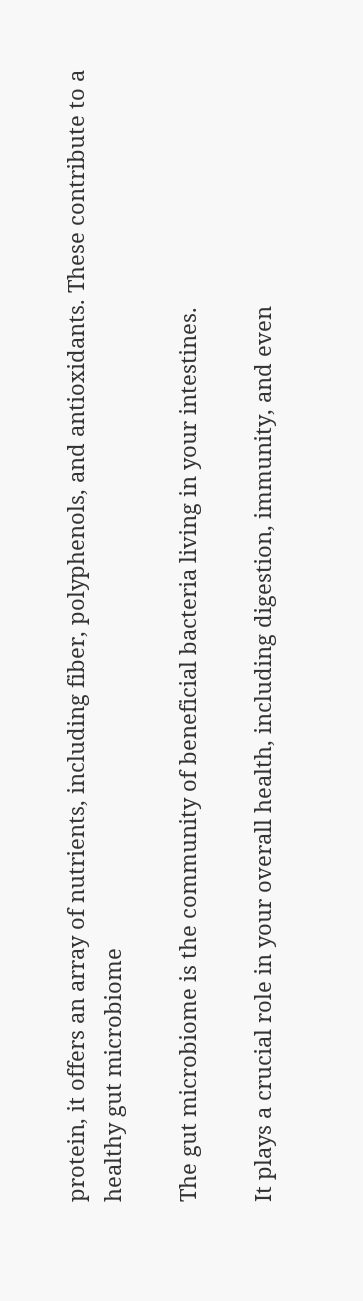protein, it offers an array of nutrients, including fiber, polyphenols, and antioxidants. These contribute to a healthy gut microbiome

The gut microbiome is the community of beneficial bacteria living in your intestines.

It plays a crucial role in your overall health, including digestion, immunity, and even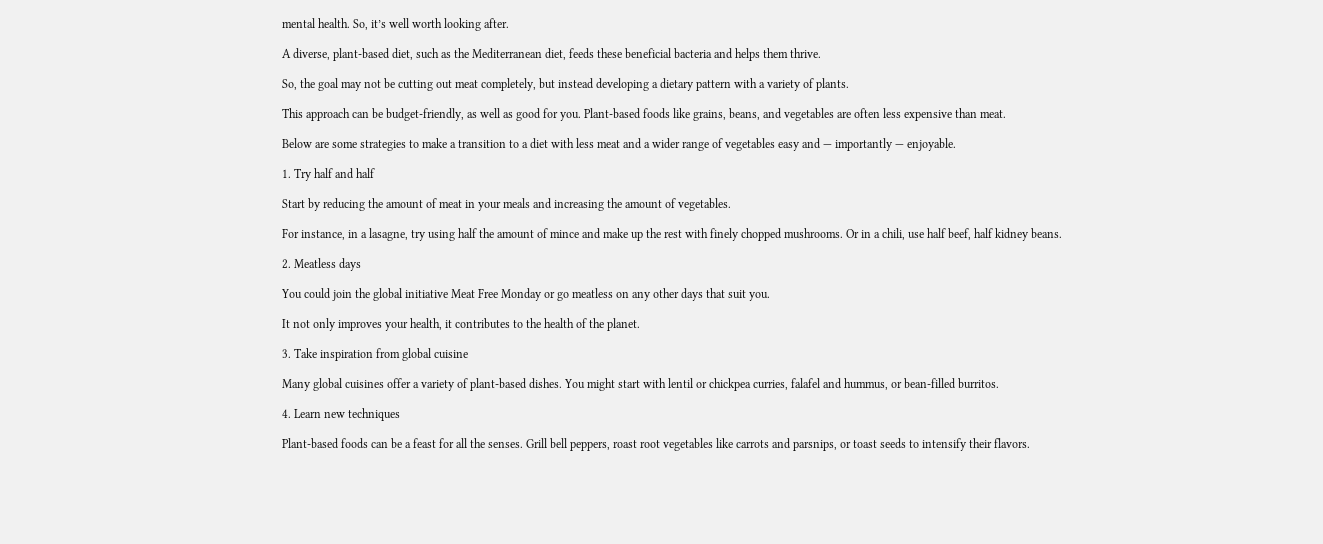mental health. So, it’s well worth looking after.

A diverse, plant-based diet, such as the Mediterranean diet, feeds these beneficial bacteria and helps them thrive.

So, the goal may not be cutting out meat completely, but instead developing a dietary pattern with a variety of plants.

This approach can be budget-friendly, as well as good for you. Plant-based foods like grains, beans, and vegetables are often less expensive than meat.

Below are some strategies to make a transition to a diet with less meat and a wider range of vegetables easy and — importantly — enjoyable.

1. Try half and half

Start by reducing the amount of meat in your meals and increasing the amount of vegetables.

For instance, in a lasagne, try using half the amount of mince and make up the rest with finely chopped mushrooms. Or in a chili, use half beef, half kidney beans.

2. Meatless days

You could join the global initiative Meat Free Monday or go meatless on any other days that suit you.

It not only improves your health, it contributes to the health of the planet.

3. Take inspiration from global cuisine

Many global cuisines offer a variety of plant-based dishes. You might start with lentil or chickpea curries, falafel and hummus, or bean-filled burritos.

4. Learn new techniques

Plant-based foods can be a feast for all the senses. Grill bell peppers, roast root vegetables like carrots and parsnips, or toast seeds to intensify their flavors.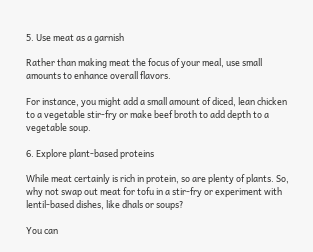5. Use meat as a garnish

Rather than making meat the focus of your meal, use small amounts to enhance overall flavors.

For instance, you might add a small amount of diced, lean chicken to a vegetable stir-fry or make beef broth to add depth to a vegetable soup.

6. Explore plant-based proteins

While meat certainly is rich in protein, so are plenty of plants. So, why not swap out meat for tofu in a stir-fry or experiment with lentil-based dishes, like dhals or soups?

You can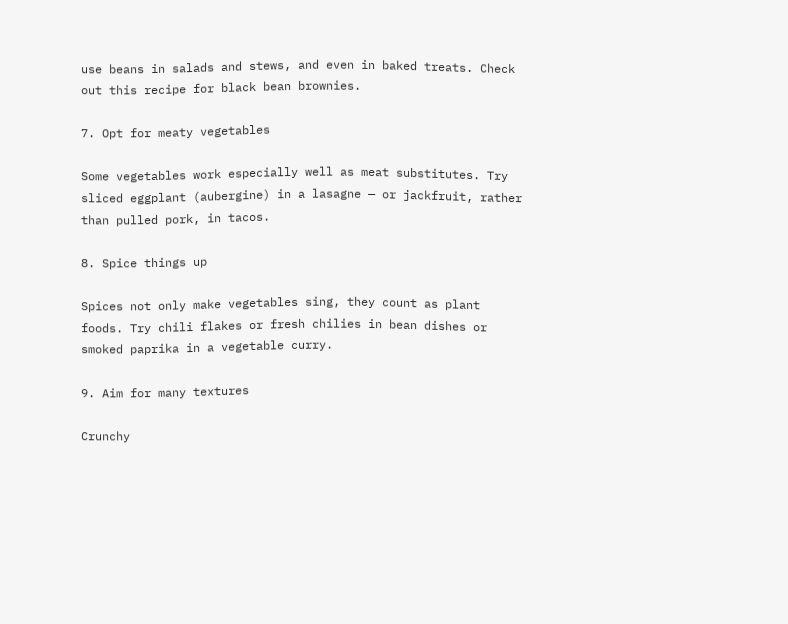use beans in salads and stews, and even in baked treats. Check out this recipe for black bean brownies.

7. Opt for meaty vegetables

Some vegetables work especially well as meat substitutes. Try sliced eggplant (aubergine) in a lasagne — or jackfruit, rather than pulled pork, in tacos.

8. Spice things up

Spices not only make vegetables sing, they count as plant foods. Try chili flakes or fresh chilies in bean dishes or smoked paprika in a vegetable curry.

9. Aim for many textures

Crunchy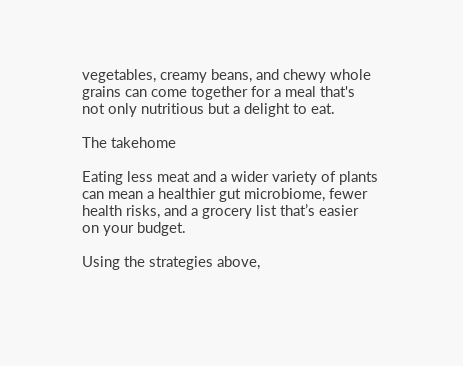vegetables, creamy beans, and chewy whole grains can come together for a meal that's not only nutritious but a delight to eat.

The takehome

Eating less meat and a wider variety of plants can mean a healthier gut microbiome, fewer health risks, and a grocery list that’s easier on your budget.

Using the strategies above,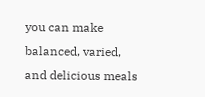you can make balanced, varied, and delicious meals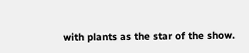with plants as the star of the show.